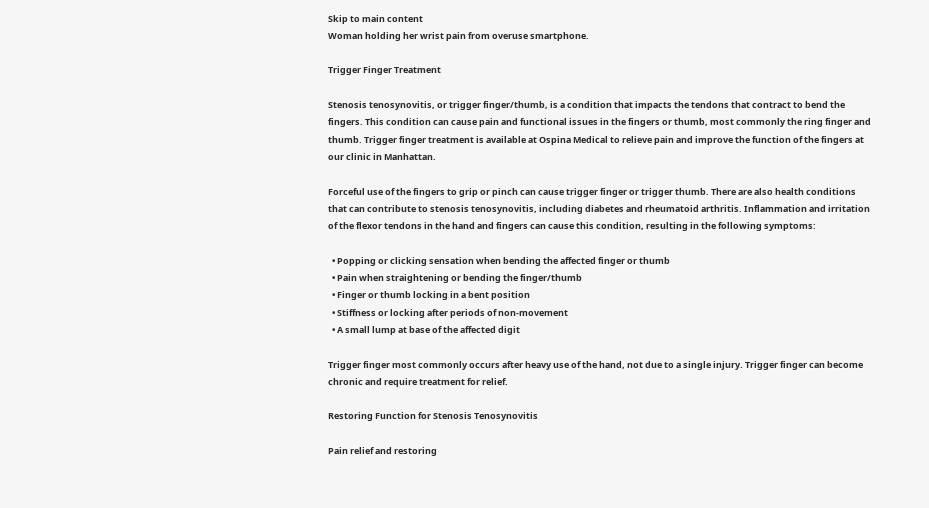Skip to main content
Woman holding her wrist pain from overuse smartphone.

Trigger Finger Treatment

Stenosis tenosynovitis, or trigger finger/thumb, is a condition that impacts the tendons that contract to bend the fingers. This condition can cause pain and functional issues in the fingers or thumb, most commonly the ring finger and thumb. Trigger finger treatment is available at Ospina Medical to relieve pain and improve the function of the fingers at our clinic in Manhattan.

Forceful use of the fingers to grip or pinch can cause trigger finger or trigger thumb. There are also health conditions that can contribute to stenosis tenosynovitis, including diabetes and rheumatoid arthritis. Inflammation and irritation of the flexor tendons in the hand and fingers can cause this condition, resulting in the following symptoms:

  • Popping or clicking sensation when bending the affected finger or thumb
  • Pain when straightening or bending the finger/thumb
  • Finger or thumb locking in a bent position
  • Stiffness or locking after periods of non-movement
  • A small lump at base of the affected digit

Trigger finger most commonly occurs after heavy use of the hand, not due to a single injury. Trigger finger can become chronic and require treatment for relief.

Restoring Function for Stenosis Tenosynovitis

Pain relief and restoring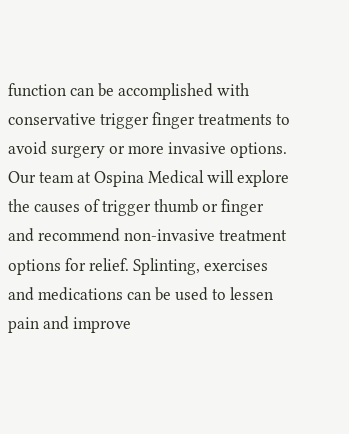function can be accomplished with conservative trigger finger treatments to avoid surgery or more invasive options. Our team at Ospina Medical will explore the causes of trigger thumb or finger and recommend non-invasive treatment options for relief. Splinting, exercises and medications can be used to lessen pain and improve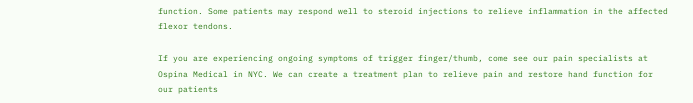function. Some patients may respond well to steroid injections to relieve inflammation in the affected flexor tendons.

If you are experiencing ongoing symptoms of trigger finger/thumb, come see our pain specialists at Ospina Medical in NYC. We can create a treatment plan to relieve pain and restore hand function for our patients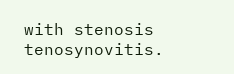with stenosis tenosynovitis.